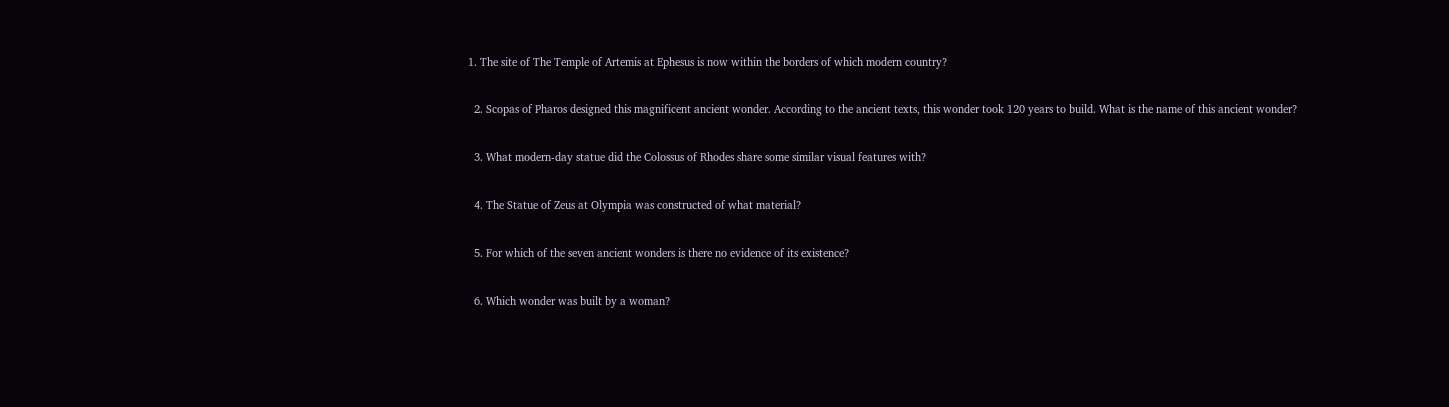1. The site of The Temple of Artemis at Ephesus is now within the borders of which modern country?

  2. Scopas of Pharos designed this magnificent ancient wonder. According to the ancient texts, this wonder took 120 years to build. What is the name of this ancient wonder?

  3. What modern-day statue did the Colossus of Rhodes share some similar visual features with?

  4. The Statue of Zeus at Olympia was constructed of what material?

  5. For which of the seven ancient wonders is there no evidence of its existence?

  6. Which wonder was built by a woman?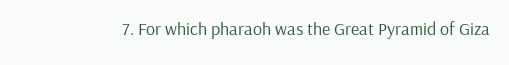7. For which pharaoh was the Great Pyramid of Giza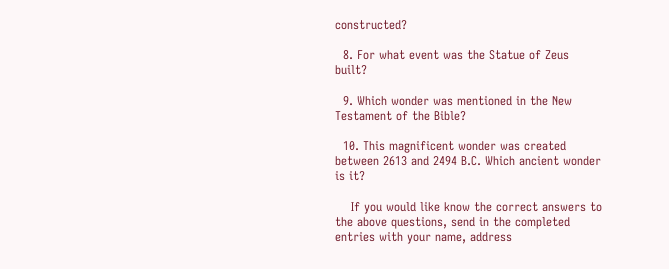constructed?

  8. For what event was the Statue of Zeus built?

  9. Which wonder was mentioned in the New Testament of the Bible?

  10. This magnificent wonder was created between 2613 and 2494 B.C. Which ancient wonder is it?

    If you would like know the correct answers to the above questions, send in the completed entries with your name, address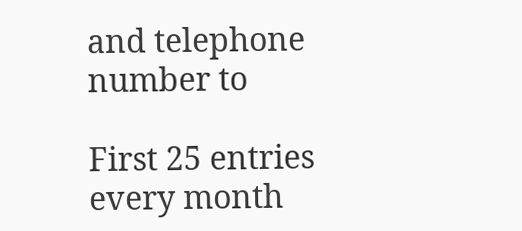and telephone number to

First 25 entries every month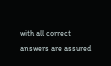with all correct answers are assured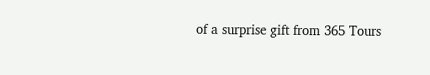of a surprise gift from 365 Tours